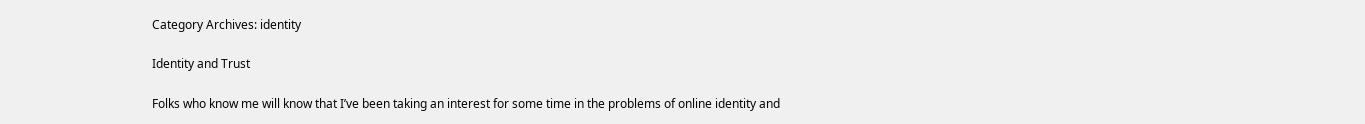Category Archives: identity

Identity and Trust

Folks who know me will know that I’ve been taking an interest for some time in the problems of online identity and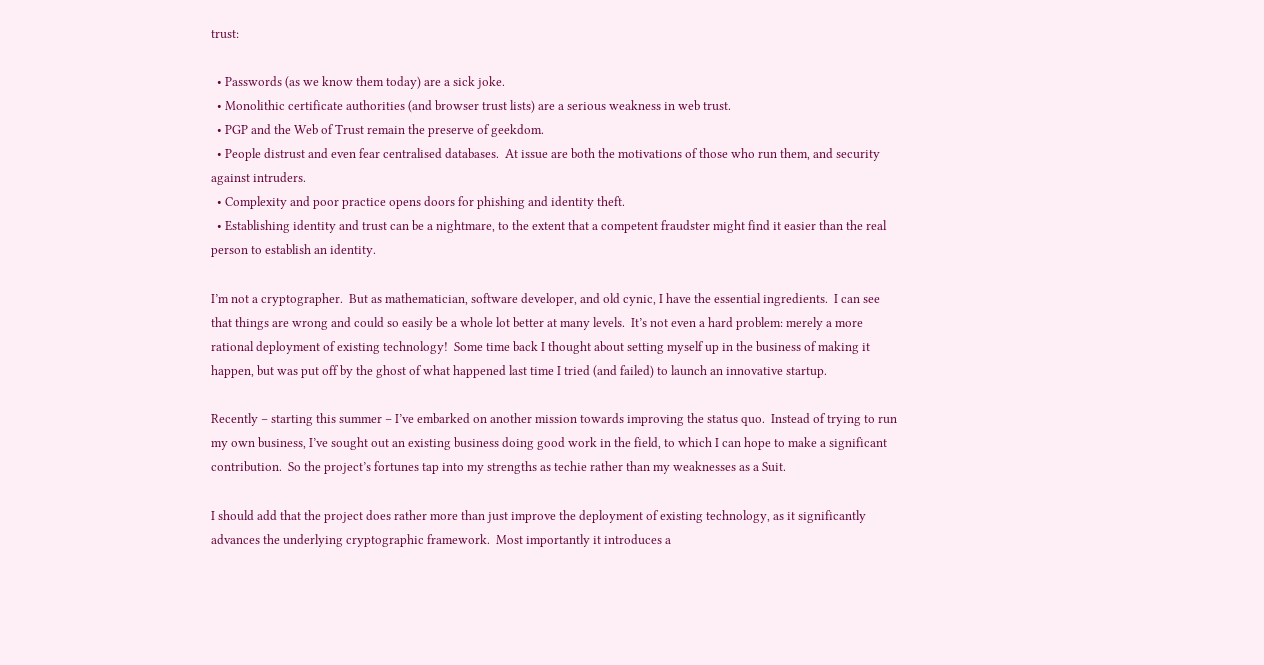trust:

  • Passwords (as we know them today) are a sick joke.
  • Monolithic certificate authorities (and browser trust lists) are a serious weakness in web trust.
  • PGP and the Web of Trust remain the preserve of geekdom.
  • People distrust and even fear centralised databases.  At issue are both the motivations of those who run them, and security against intruders.
  • Complexity and poor practice opens doors for phishing and identity theft.
  • Establishing identity and trust can be a nightmare, to the extent that a competent fraudster might find it easier than the real person to establish an identity.

I’m not a cryptographer.  But as mathematician, software developer, and old cynic, I have the essential ingredients.  I can see that things are wrong and could so easily be a whole lot better at many levels.  It’s not even a hard problem: merely a more rational deployment of existing technology!  Some time back I thought about setting myself up in the business of making it happen, but was put off by the ghost of what happened last time I tried (and failed) to launch an innovative startup.

Recently – starting this summer – I’ve embarked on another mission towards improving the status quo.  Instead of trying to run my own business, I’ve sought out an existing business doing good work in the field, to which I can hope to make a significant contribution.  So the project’s fortunes tap into my strengths as techie rather than my weaknesses as a Suit.

I should add that the project does rather more than just improve the deployment of existing technology, as it significantly advances the underlying cryptographic framework.  Most importantly it introduces a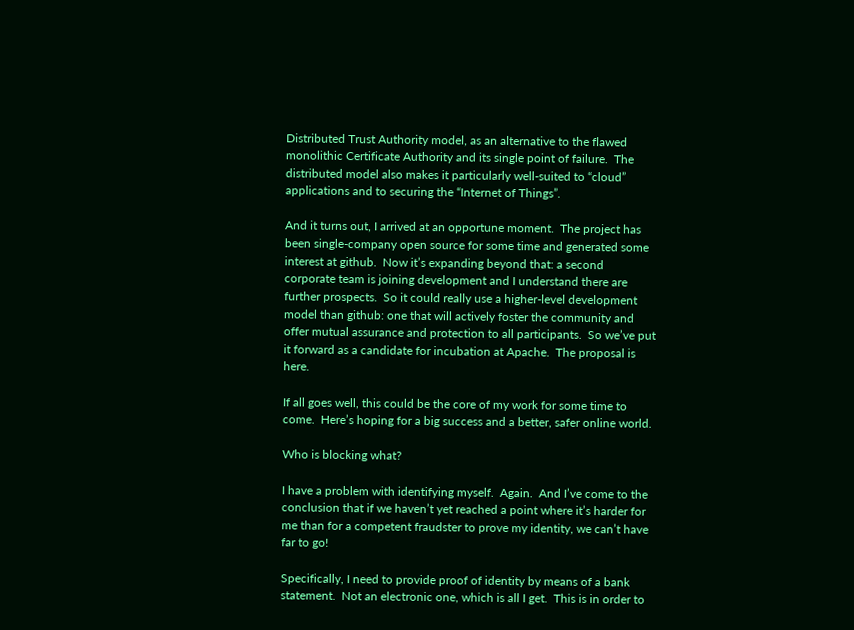Distributed Trust Authority model, as an alternative to the flawed monolithic Certificate Authority and its single point of failure.  The distributed model also makes it particularly well-suited to “cloud” applications and to securing the “Internet of Things”.

And it turns out, I arrived at an opportune moment.  The project has been single-company open source for some time and generated some interest at github.  Now it’s expanding beyond that: a second corporate team is joining development and I understand there are further prospects.  So it could really use a higher-level development model than github: one that will actively foster the community and offer mutual assurance and protection to all participants.  So we’ve put it forward as a candidate for incubation at Apache.  The proposal is here.

If all goes well, this could be the core of my work for some time to come.  Here’s hoping for a big success and a better, safer online world.

Who is blocking what?

I have a problem with identifying myself.  Again.  And I’ve come to the conclusion that if we haven’t yet reached a point where it’s harder for me than for a competent fraudster to prove my identity, we can’t have far to go!

Specifically, I need to provide proof of identity by means of a bank statement.  Not an electronic one, which is all I get.  This is in order to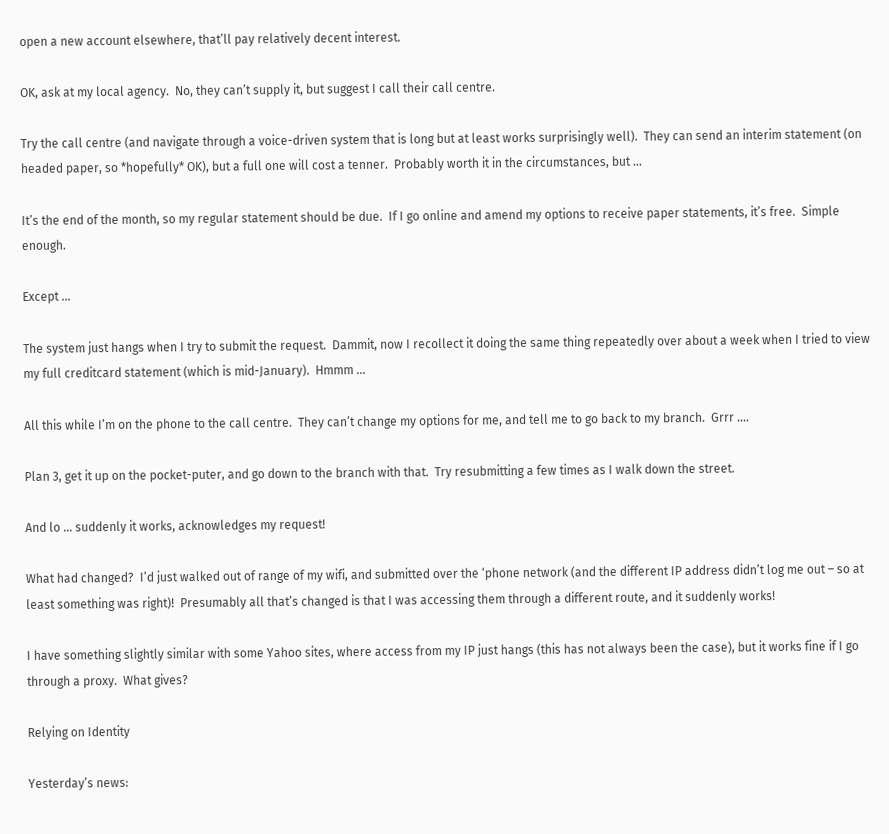open a new account elsewhere, that’ll pay relatively decent interest.

OK, ask at my local agency.  No, they can’t supply it, but suggest I call their call centre.

Try the call centre (and navigate through a voice-driven system that is long but at least works surprisingly well).  They can send an interim statement (on headed paper, so *hopefully* OK), but a full one will cost a tenner.  Probably worth it in the circumstances, but …

It’s the end of the month, so my regular statement should be due.  If I go online and amend my options to receive paper statements, it’s free.  Simple enough.

Except …

The system just hangs when I try to submit the request.  Dammit, now I recollect it doing the same thing repeatedly over about a week when I tried to view my full creditcard statement (which is mid-January).  Hmmm …

All this while I’m on the phone to the call centre.  They can’t change my options for me, and tell me to go back to my branch.  Grrr ….

Plan 3, get it up on the pocket-puter, and go down to the branch with that.  Try resubmitting a few times as I walk down the street.

And lo … suddenly it works, acknowledges my request!

What had changed?  I’d just walked out of range of my wifi, and submitted over the ‘phone network (and the different IP address didn’t log me out – so at least something was right)!  Presumably all that’s changed is that I was accessing them through a different route, and it suddenly works!

I have something slightly similar with some Yahoo sites, where access from my IP just hangs (this has not always been the case), but it works fine if I go through a proxy.  What gives?

Relying on Identity

Yesterday’s news: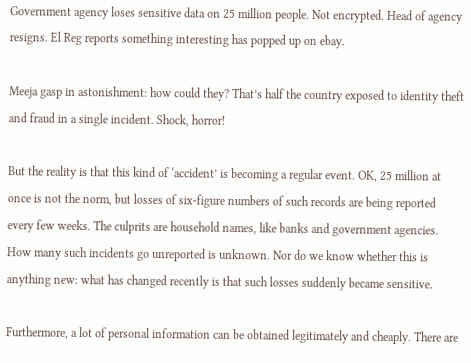Government agency loses sensitive data on 25 million people. Not encrypted. Head of agency resigns. El Reg reports something interesting has popped up on ebay.

Meeja gasp in astonishment: how could they? That’s half the country exposed to identity theft and fraud in a single incident. Shock, horror!

But the reality is that this kind of ‘accident’ is becoming a regular event. OK, 25 million at once is not the norm, but losses of six-figure numbers of such records are being reported every few weeks. The culprits are household names, like banks and government agencies. How many such incidents go unreported is unknown. Nor do we know whether this is anything new: what has changed recently is that such losses suddenly became sensitive.

Furthermore, a lot of personal information can be obtained legitimately and cheaply. There are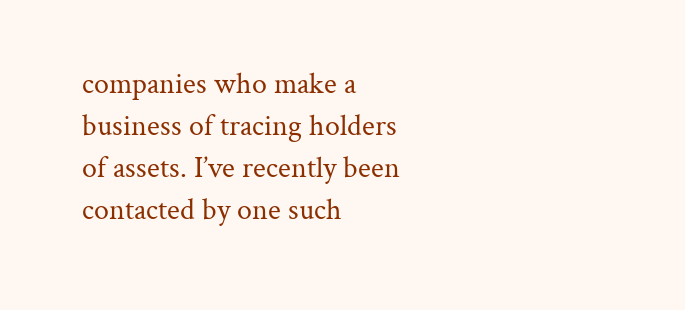companies who make a business of tracing holders of assets. I’ve recently been contacted by one such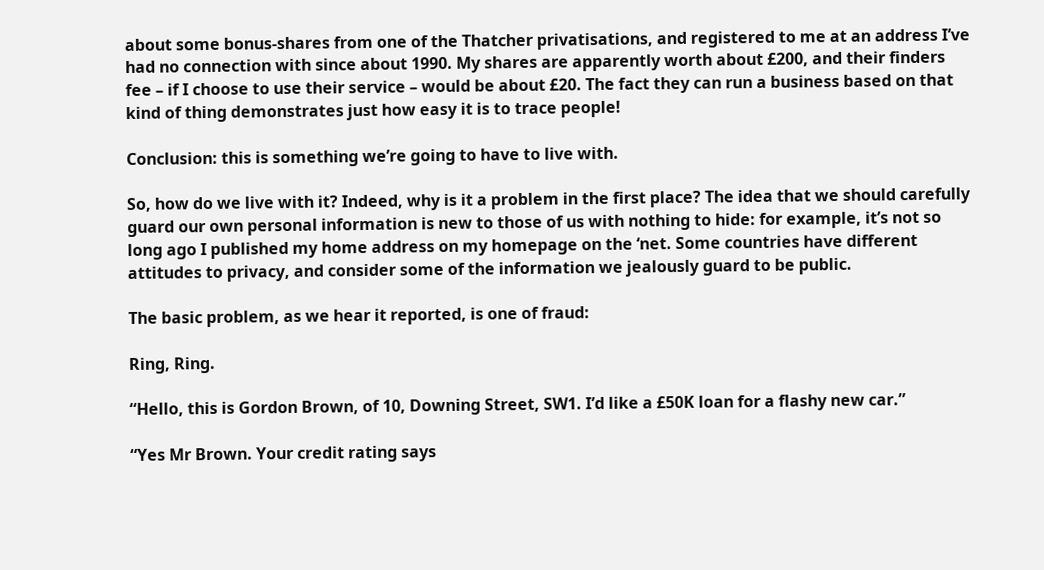about some bonus-shares from one of the Thatcher privatisations, and registered to me at an address I’ve had no connection with since about 1990. My shares are apparently worth about £200, and their finders fee – if I choose to use their service – would be about £20. The fact they can run a business based on that kind of thing demonstrates just how easy it is to trace people!

Conclusion: this is something we’re going to have to live with.

So, how do we live with it? Indeed, why is it a problem in the first place? The idea that we should carefully guard our own personal information is new to those of us with nothing to hide: for example, it’s not so long ago I published my home address on my homepage on the ‘net. Some countries have different attitudes to privacy, and consider some of the information we jealously guard to be public.

The basic problem, as we hear it reported, is one of fraud:

Ring, Ring.

“Hello, this is Gordon Brown, of 10, Downing Street, SW1. I’d like a £50K loan for a flashy new car.”

“Yes Mr Brown. Your credit rating says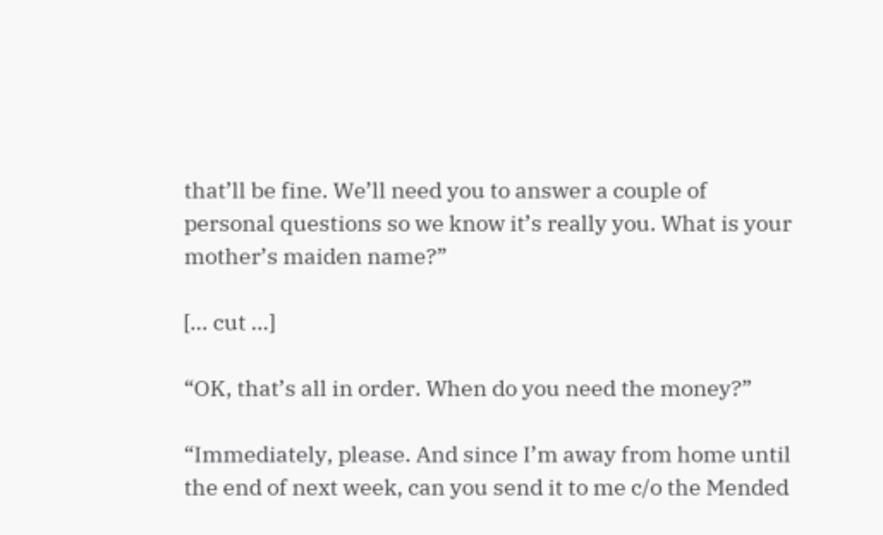that’ll be fine. We’ll need you to answer a couple of personal questions so we know it’s really you. What is your mother’s maiden name?”

[… cut …]

“OK, that’s all in order. When do you need the money?”

“Immediately, please. And since I’m away from home until the end of next week, can you send it to me c/o the Mended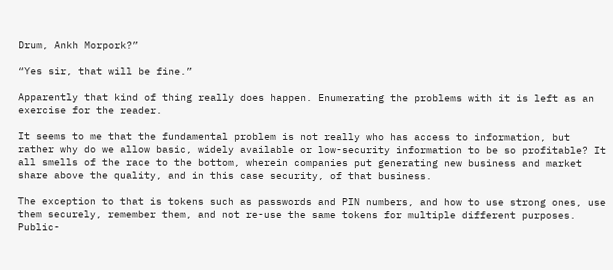Drum, Ankh Morpork?”

“Yes sir, that will be fine.”

Apparently that kind of thing really does happen. Enumerating the problems with it is left as an exercise for the reader.

It seems to me that the fundamental problem is not really who has access to information, but rather why do we allow basic, widely available or low-security information to be so profitable? It all smells of the race to the bottom, wherein companies put generating new business and market share above the quality, and in this case security, of that business.

The exception to that is tokens such as passwords and PIN numbers, and how to use strong ones, use them securely, remember them, and not re-use the same tokens for multiple different purposes. Public-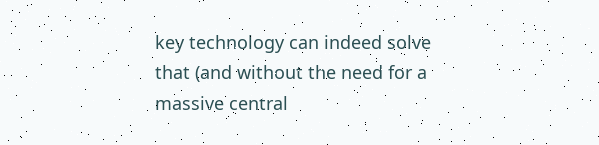key technology can indeed solve that (and without the need for a massive central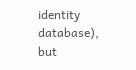identity database), but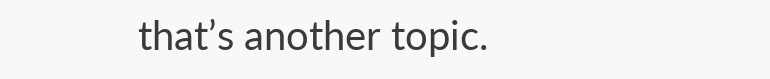that’s another topic.